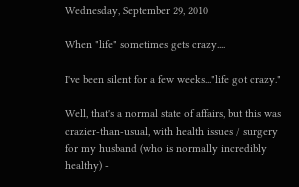Wednesday, September 29, 2010

When "life" sometimes gets crazy....

I've been silent for a few weeks..."life got crazy."

Well, that's a normal state of affairs, but this was crazier-than-usual, with health issues / surgery for my husband (who is normally incredibly healthy) -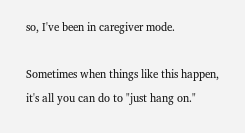so, I've been in caregiver mode.

Sometimes when things like this happen, it's all you can do to "just hang on."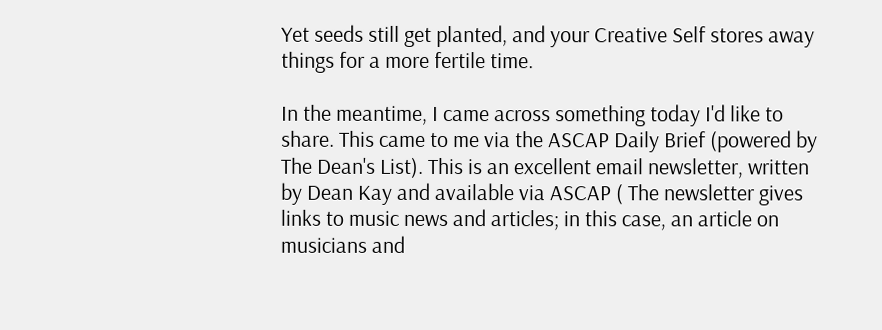Yet seeds still get planted, and your Creative Self stores away things for a more fertile time.

In the meantime, I came across something today I'd like to share. This came to me via the ASCAP Daily Brief (powered by The Dean's List). This is an excellent email newsletter, written by Dean Kay and available via ASCAP ( The newsletter gives links to music news and articles; in this case, an article on musicians and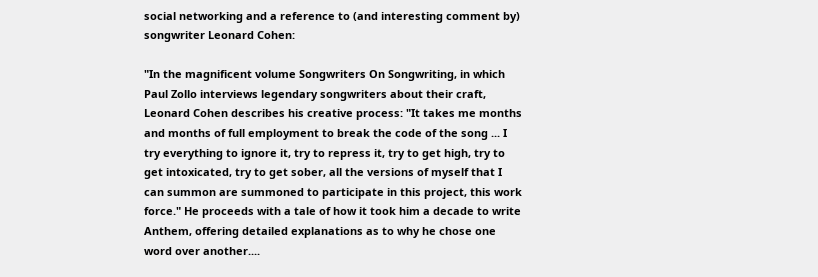social networking and a reference to (and interesting comment by) songwriter Leonard Cohen:

"In the magnificent volume Songwriters On Songwriting, in which Paul Zollo interviews legendary songwriters about their craft, Leonard Cohen describes his creative process: "It takes me months and months of full employment to break the code of the song ... I try everything to ignore it, try to repress it, try to get high, try to get intoxicated, try to get sober, all the versions of myself that I can summon are summoned to participate in this project, this work force." He proceeds with a tale of how it took him a decade to write Anthem, offering detailed explanations as to why he chose one word over another....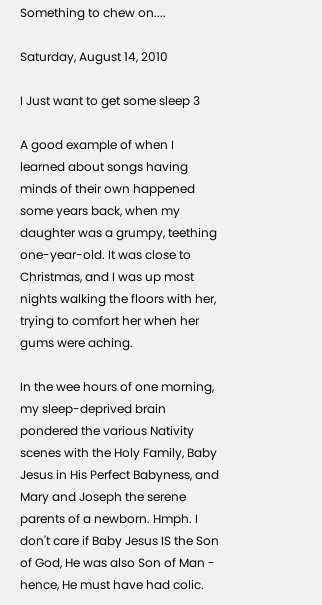Something to chew on....

Saturday, August 14, 2010

I Just want to get some sleep 3

A good example of when I learned about songs having minds of their own happened some years back, when my daughter was a grumpy, teething one-year-old. It was close to Christmas, and I was up most nights walking the floors with her, trying to comfort her when her gums were aching.

In the wee hours of one morning, my sleep-deprived brain pondered the various Nativity scenes with the Holy Family, Baby Jesus in His Perfect Babyness, and Mary and Joseph the serene parents of a newborn. Hmph. I don't care if Baby Jesus IS the Son of God, He was also Son of Man - hence, He must have had colic.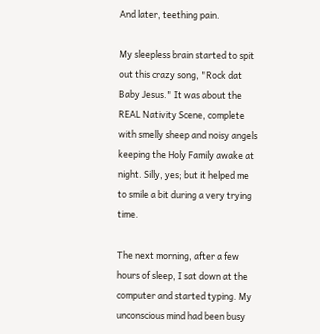And later, teething pain.

My sleepless brain started to spit out this crazy song, "Rock dat Baby Jesus." It was about the REAL Nativity Scene, complete with smelly sheep and noisy angels keeping the Holy Family awake at night. Silly, yes; but it helped me to smile a bit during a very trying time.

The next morning, after a few hours of sleep, I sat down at the computer and started typing. My unconscious mind had been busy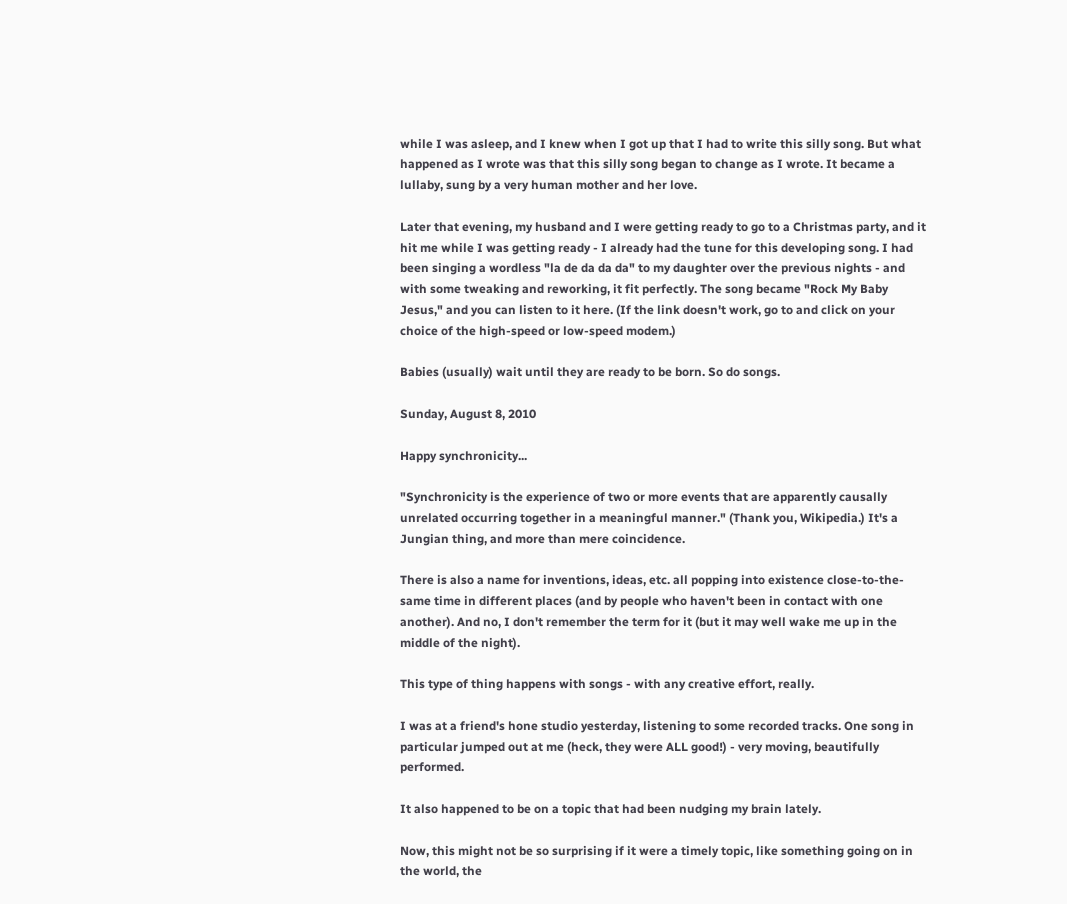while I was asleep, and I knew when I got up that I had to write this silly song. But what happened as I wrote was that this silly song began to change as I wrote. It became a lullaby, sung by a very human mother and her love.

Later that evening, my husband and I were getting ready to go to a Christmas party, and it hit me while I was getting ready - I already had the tune for this developing song. I had been singing a wordless "la de da da da" to my daughter over the previous nights - and with some tweaking and reworking, it fit perfectly. The song became "Rock My Baby Jesus," and you can listen to it here. (If the link doesn't work, go to and click on your choice of the high-speed or low-speed modem.)

Babies (usually) wait until they are ready to be born. So do songs.

Sunday, August 8, 2010

Happy synchronicity...

"Synchronicity is the experience of two or more events that are apparently causally unrelated occurring together in a meaningful manner." (Thank you, Wikipedia.) It's a Jungian thing, and more than mere coincidence.

There is also a name for inventions, ideas, etc. all popping into existence close-to-the-same time in different places (and by people who haven't been in contact with one another). And no, I don't remember the term for it (but it may well wake me up in the middle of the night).

This type of thing happens with songs - with any creative effort, really.

I was at a friend's hone studio yesterday, listening to some recorded tracks. One song in particular jumped out at me (heck, they were ALL good!) - very moving, beautifully performed.

It also happened to be on a topic that had been nudging my brain lately.

Now, this might not be so surprising if it were a timely topic, like something going on in the world, the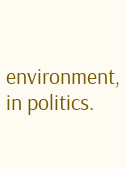environment, in politics.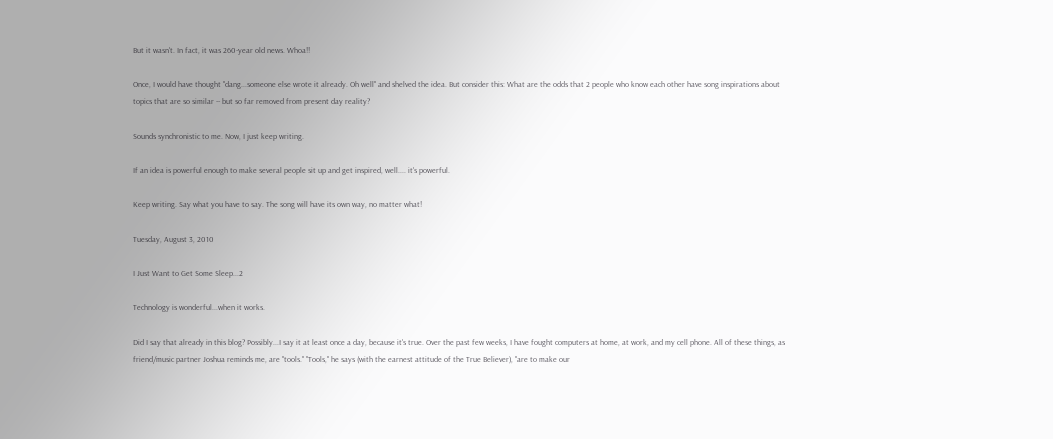But it wasn't. In fact, it was 260-year old news. Whoa!!

Once, I would have thought "dang...someone else wrote it already. Oh well" and shelved the idea. But consider this: What are the odds that 2 people who know each other have song inspirations about topics that are so similar -- but so far removed from present day reality?

Sounds synchronistic to me. Now, I just keep writing.

If an idea is powerful enough to make several people sit up and get inspired, well.... it's powerful.

Keep writing. Say what you have to say. The song will have its own way, no matter what!

Tuesday, August 3, 2010

I Just Want to Get Some Sleep...2

Technology is wonderful...when it works.

Did I say that already in this blog? Possibly...I say it at least once a day, because it's true. Over the past few weeks, I have fought computers at home, at work, and my cell phone. All of these things, as friend/music partner Joshua reminds me, are "tools." "Tools," he says (with the earnest attitude of the True Believer), "are to make our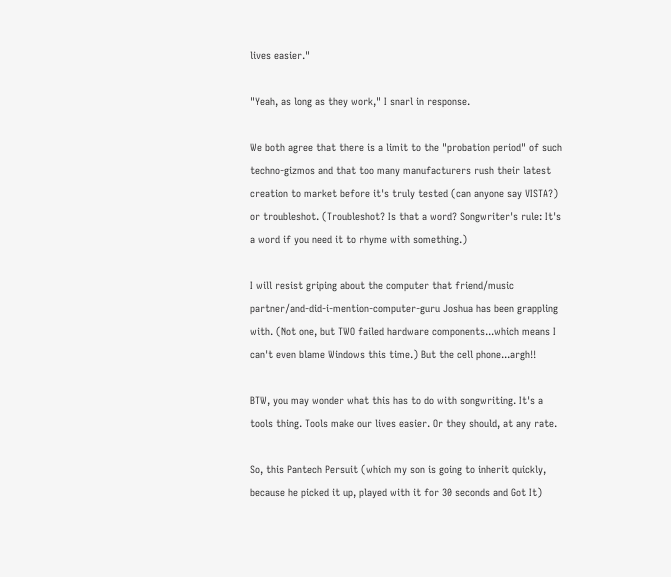lives easier."

"Yeah, as long as they work," I snarl in response.

We both agree that there is a limit to the "probation period" of such techno-gizmos and that too many manufacturers rush their latest creation to market before it's truly tested (can anyone say VISTA?) or troubleshot. (Troubleshot? Is that a word? Songwriter's rule: It's a word if you need it to rhyme with something.)

I will resist griping about the computer that friend/music partner/and-did-i-mention-computer-guru Joshua has been grappling with. (Not one, but TWO failed hardware components...which means I can't even blame Windows this time.) But the cell phone...argh!!

BTW, you may wonder what this has to do with songwriting. It's a tools thing. Tools make our lives easier. Or they should, at any rate.

So, this Pantech Persuit (which my son is going to inherit quickly, because he picked it up, played with it for 30 seconds and Got It)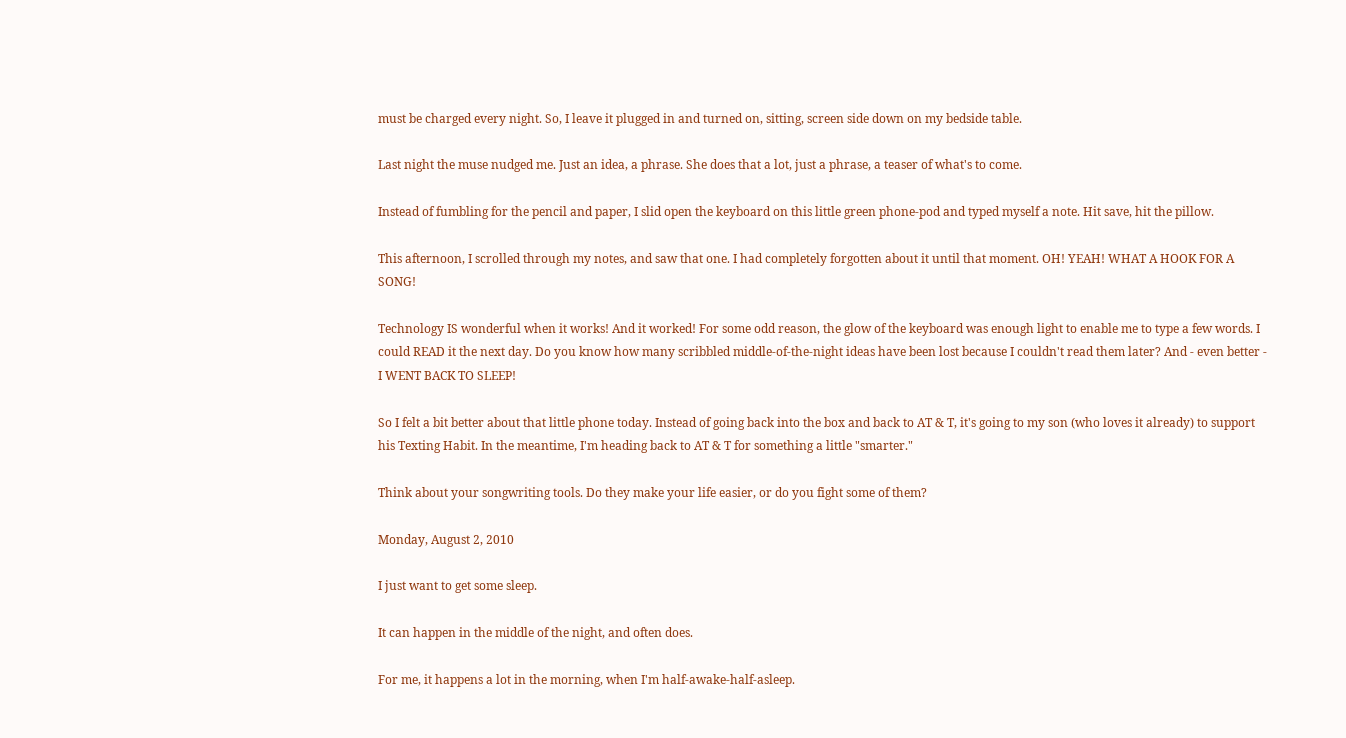must be charged every night. So, I leave it plugged in and turned on, sitting, screen side down on my bedside table.

Last night the muse nudged me. Just an idea, a phrase. She does that a lot, just a phrase, a teaser of what's to come.

Instead of fumbling for the pencil and paper, I slid open the keyboard on this little green phone-pod and typed myself a note. Hit save, hit the pillow.

This afternoon, I scrolled through my notes, and saw that one. I had completely forgotten about it until that moment. OH! YEAH! WHAT A HOOK FOR A SONG!

Technology IS wonderful when it works! And it worked! For some odd reason, the glow of the keyboard was enough light to enable me to type a few words. I could READ it the next day. Do you know how many scribbled middle-of-the-night ideas have been lost because I couldn't read them later? And - even better - I WENT BACK TO SLEEP!

So I felt a bit better about that little phone today. Instead of going back into the box and back to AT & T, it's going to my son (who loves it already) to support his Texting Habit. In the meantime, I'm heading back to AT & T for something a little "smarter."

Think about your songwriting tools. Do they make your life easier, or do you fight some of them?

Monday, August 2, 2010

I just want to get some sleep.

It can happen in the middle of the night, and often does.

For me, it happens a lot in the morning, when I'm half-awake-half-asleep.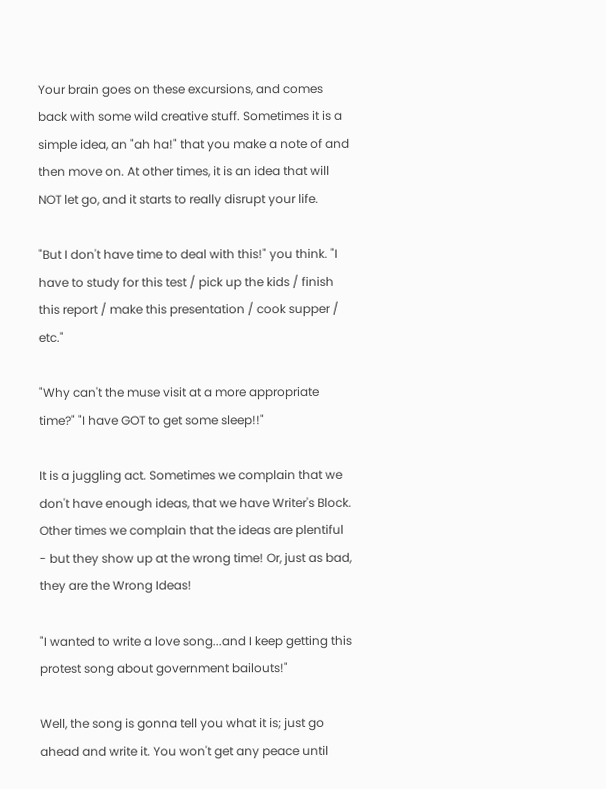Your brain goes on these excursions, and comes back with some wild creative stuff. Sometimes it is a simple idea, an "ah ha!" that you make a note of and then move on. At other times, it is an idea that will NOT let go, and it starts to really disrupt your life.

"But I don't have time to deal with this!" you think. "I have to study for this test / pick up the kids / finish this report / make this presentation / cook supper / etc."

"Why can't the muse visit at a more appropriate time?" "I have GOT to get some sleep!!"

It is a juggling act. Sometimes we complain that we don't have enough ideas, that we have Writer's Block. Other times we complain that the ideas are plentiful - but they show up at the wrong time! Or, just as bad, they are the Wrong Ideas!

"I wanted to write a love song...and I keep getting this protest song about government bailouts!"

Well, the song is gonna tell you what it is; just go ahead and write it. You won't get any peace until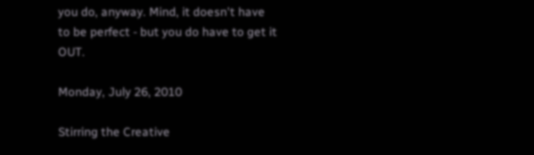you do, anyway. Mind, it doesn't have to be perfect - but you do have to get it OUT.

Monday, July 26, 2010

Stirring the Creative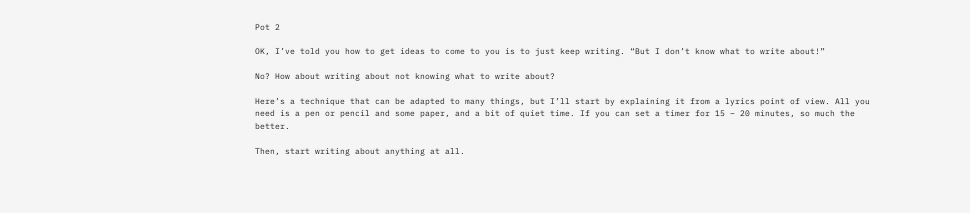Pot 2

OK, I’ve told you how to get ideas to come to you is to just keep writing. “But I don’t know what to write about!”

No? How about writing about not knowing what to write about?

Here’s a technique that can be adapted to many things, but I’ll start by explaining it from a lyrics point of view. All you need is a pen or pencil and some paper, and a bit of quiet time. If you can set a timer for 15 – 20 minutes, so much the better.

Then, start writing about anything at all.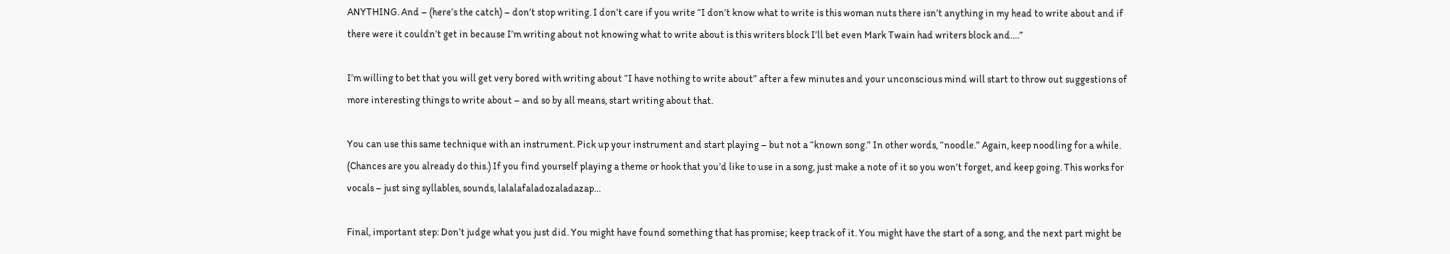ANYTHING. And – (here’s the catch) – don’t stop writing. I don’t care if you write “I don’t know what to write is this woman nuts there isn’t anything in my head to write about and if there were it couldn’t get in because I’m writing about not knowing what to write about is this writers block I’ll bet even Mark Twain had writers block and….”

I’m willing to bet that you will get very bored with writing about “I have nothing to write about” after a few minutes and your unconscious mind will start to throw out suggestions of more interesting things to write about – and so by all means, start writing about that.

You can use this same technique with an instrument. Pick up your instrument and start playing – but not a “known song.” In other words, “noodle.” Again, keep noodling for a while. (Chances are you already do this.) If you find yourself playing a theme or hook that you’d like to use in a song, just make a note of it so you won’t forget, and keep going. This works for vocals – just sing syllables, sounds, lalalafaladozaladazap…

Final, important step: Don’t judge what you just did. You might have found something that has promise; keep track of it. You might have the start of a song, and the next part might be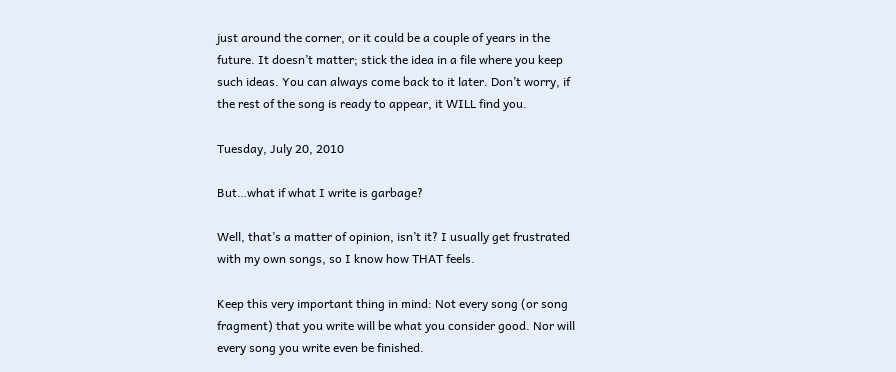just around the corner, or it could be a couple of years in the future. It doesn’t matter; stick the idea in a file where you keep such ideas. You can always come back to it later. Don’t worry, if the rest of the song is ready to appear, it WILL find you.

Tuesday, July 20, 2010

But…what if what I write is garbage?

Well, that’s a matter of opinion, isn’t it? I usually get frustrated with my own songs, so I know how THAT feels.

Keep this very important thing in mind: Not every song (or song fragment) that you write will be what you consider good. Nor will every song you write even be finished.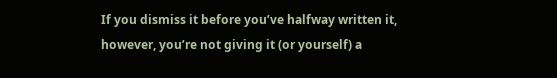If you dismiss it before you’ve halfway written it, however, you’re not giving it (or yourself) a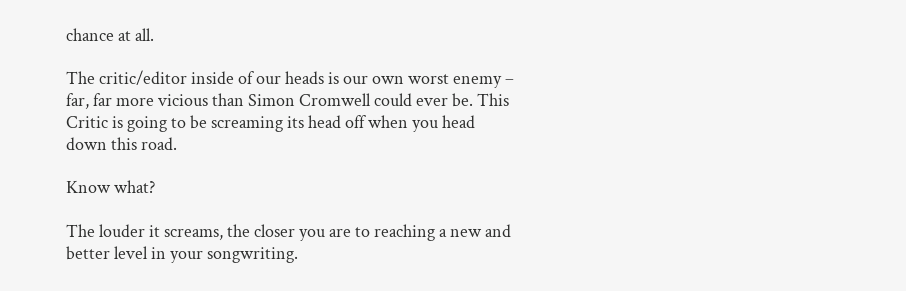chance at all.

The critic/editor inside of our heads is our own worst enemy – far, far more vicious than Simon Cromwell could ever be. This Critic is going to be screaming its head off when you head down this road.

Know what?

The louder it screams, the closer you are to reaching a new and better level in your songwriting.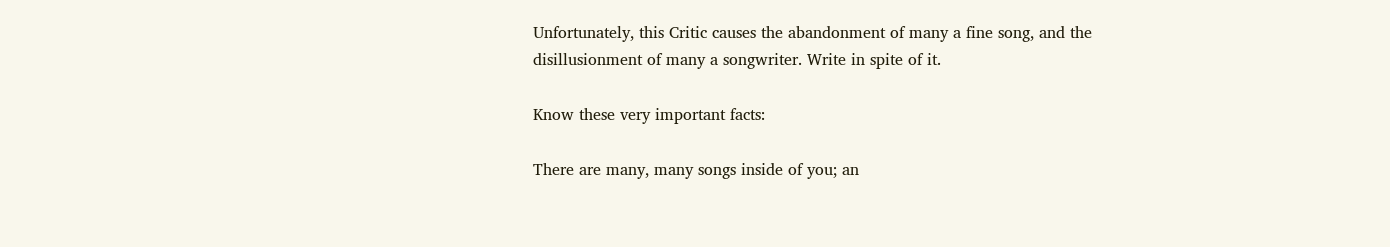Unfortunately, this Critic causes the abandonment of many a fine song, and the disillusionment of many a songwriter. Write in spite of it.

Know these very important facts:

There are many, many songs inside of you; an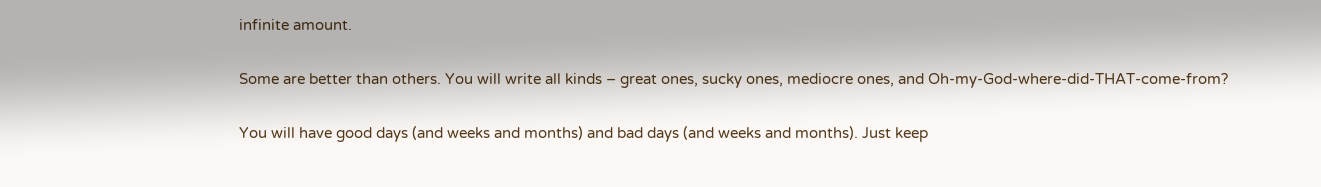infinite amount.

Some are better than others. You will write all kinds – great ones, sucky ones, mediocre ones, and Oh-my-God-where-did-THAT-come-from?

You will have good days (and weeks and months) and bad days (and weeks and months). Just keep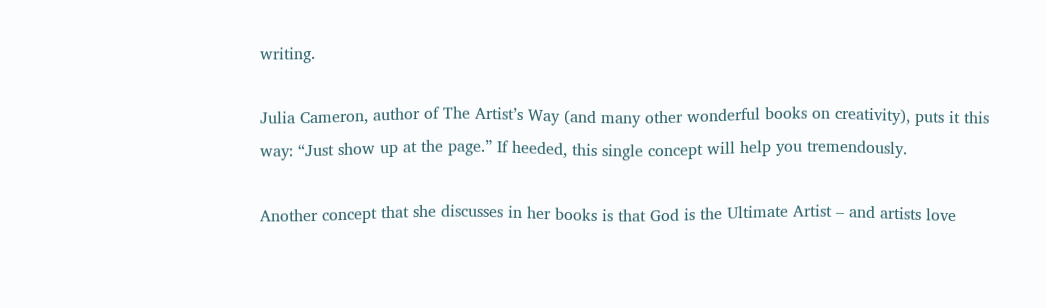writing.

Julia Cameron, author of The Artist’s Way (and many other wonderful books on creativity), puts it this way: “Just show up at the page.” If heeded, this single concept will help you tremendously.

Another concept that she discusses in her books is that God is the Ultimate Artist – and artists love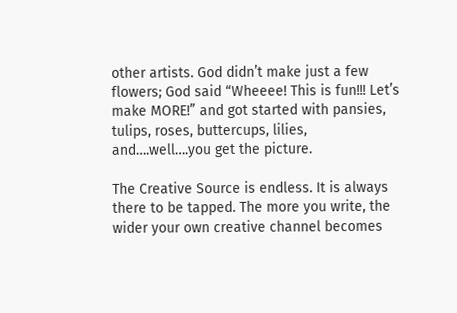other artists. God didn’t make just a few flowers; God said “Wheeee! This is fun!!! Let’s make MORE!” and got started with pansies, tulips, roses, buttercups, lilies, and….well….you get the picture.

The Creative Source is endless. It is always there to be tapped. The more you write, the wider your own creative channel becomes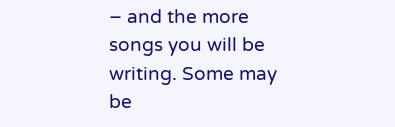– and the more songs you will be writing. Some may be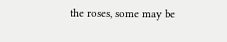the roses, some may be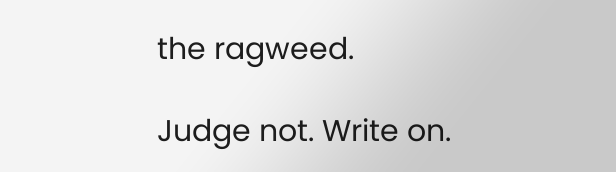the ragweed.

Judge not. Write on.